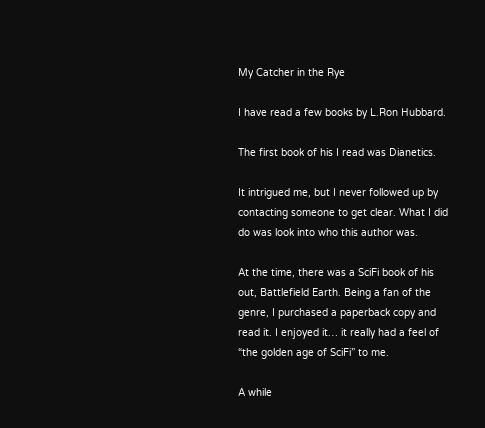My Catcher in the Rye

I have read a few books by L.Ron Hubbard.

The first book of his I read was Dianetics.

It intrigued me, but I never followed up by contacting someone to get clear. What I did do was look into who this author was.

At the time, there was a SciFi book of his out, Battlefield Earth. Being a fan of the genre, I purchased a paperback copy and read it. I enjoyed it… it really had a feel of “the golden age of SciFi” to me.

A while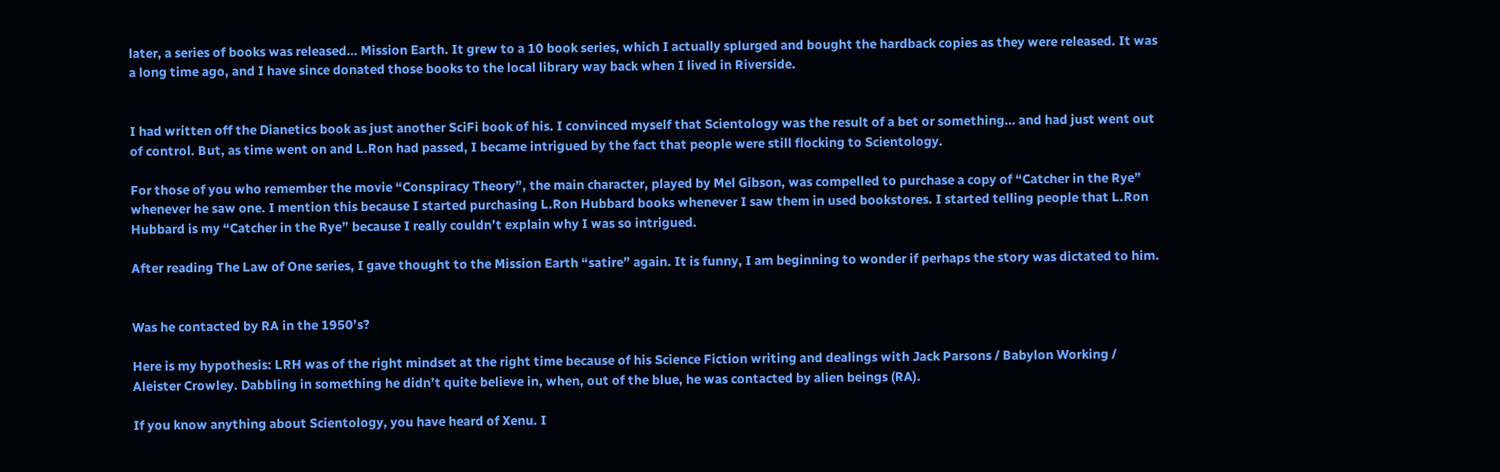later, a series of books was released… Mission Earth. It grew to a 10 book series, which I actually splurged and bought the hardback copies as they were released. It was a long time ago, and I have since donated those books to the local library way back when I lived in Riverside.


I had written off the Dianetics book as just another SciFi book of his. I convinced myself that Scientology was the result of a bet or something… and had just went out of control. But, as time went on and L.Ron had passed, I became intrigued by the fact that people were still flocking to Scientology.

For those of you who remember the movie “Conspiracy Theory”, the main character, played by Mel Gibson, was compelled to purchase a copy of “Catcher in the Rye” whenever he saw one. I mention this because I started purchasing L.Ron Hubbard books whenever I saw them in used bookstores. I started telling people that L.Ron Hubbard is my “Catcher in the Rye” because I really couldn’t explain why I was so intrigued.

After reading The Law of One series, I gave thought to the Mission Earth “satire” again. It is funny, I am beginning to wonder if perhaps the story was dictated to him.


Was he contacted by RA in the 1950’s?

Here is my hypothesis: LRH was of the right mindset at the right time because of his Science Fiction writing and dealings with Jack Parsons / Babylon Working / Aleister Crowley. Dabbling in something he didn’t quite believe in, when, out of the blue, he was contacted by alien beings (RA).

If you know anything about Scientology, you have heard of Xenu. I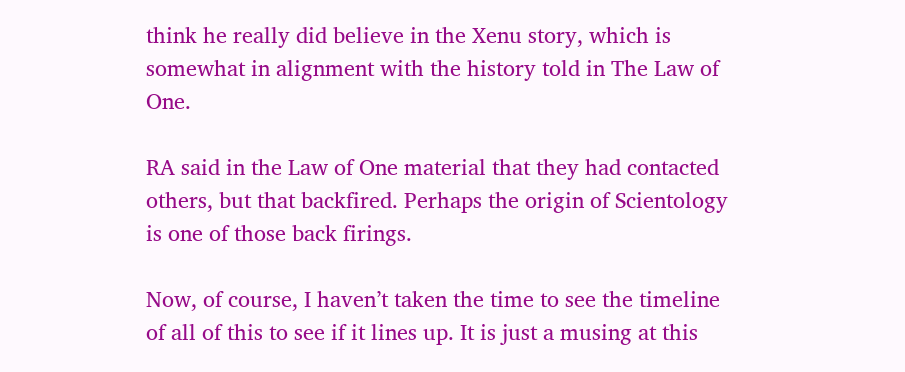think he really did believe in the Xenu story, which is somewhat in alignment with the history told in The Law of One.

RA said in the Law of One material that they had contacted others, but that backfired. Perhaps the origin of Scientology is one of those back firings.

Now, of course, I haven’t taken the time to see the timeline of all of this to see if it lines up. It is just a musing at this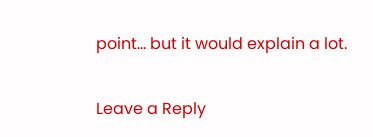point… but it would explain a lot.

Leave a Reply